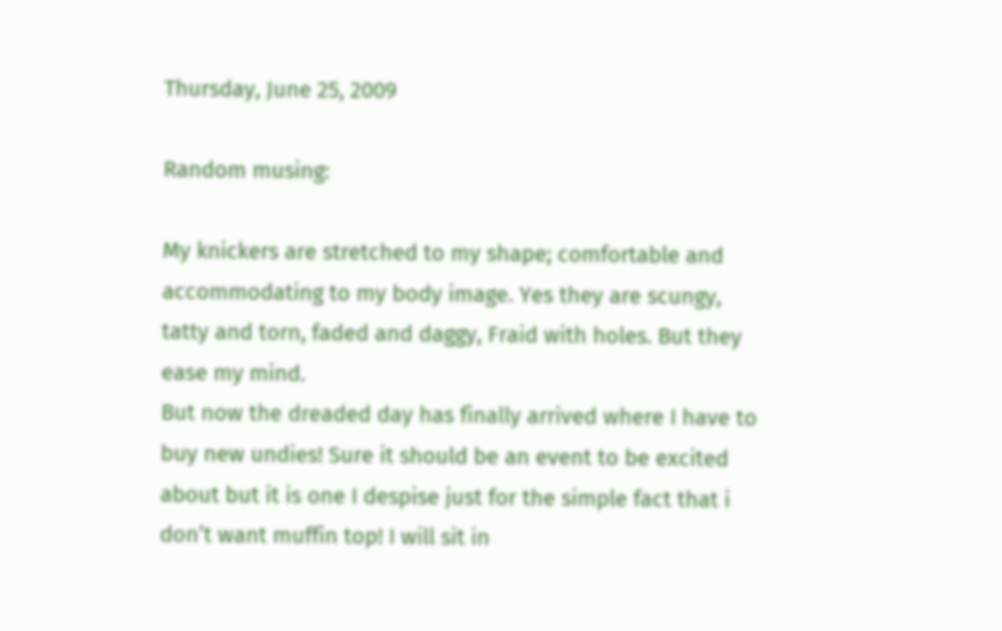Thursday, June 25, 2009

Random musing:

My knickers are stretched to my shape; comfortable and accommodating to my body image. Yes they are scungy, tatty and torn, faded and daggy, Fraid with holes. But they ease my mind.
But now the dreaded day has finally arrived where I have to buy new undies! Sure it should be an event to be excited about but it is one I despise just for the simple fact that i don’t want muffin top! I will sit in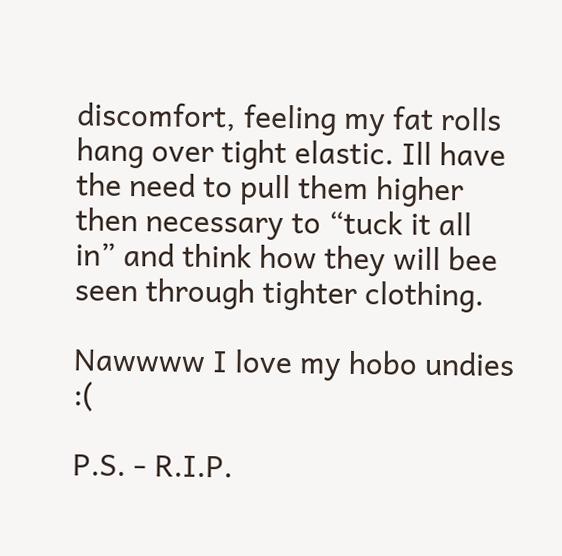discomfort, feeling my fat rolls hang over tight elastic. Ill have the need to pull them higher then necessary to “tuck it all in” and think how they will bee seen through tighter clothing.

Nawwww I love my hobo undies :(

P.S. - R.I.P.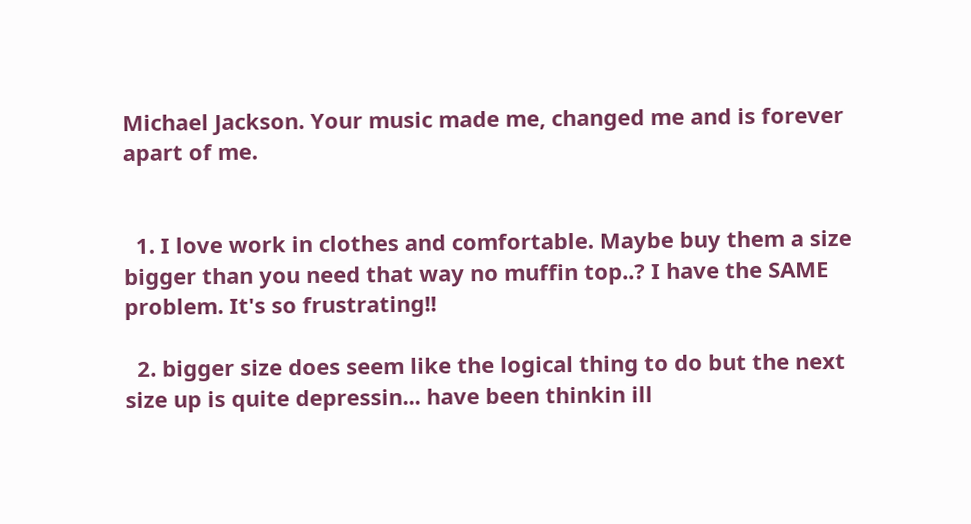Michael Jackson. Your music made me, changed me and is forever apart of me.


  1. I love work in clothes and comfortable. Maybe buy them a size bigger than you need that way no muffin top..? I have the SAME problem. It's so frustrating!!

  2. bigger size does seem like the logical thing to do but the next size up is quite depressin... have been thinkin ill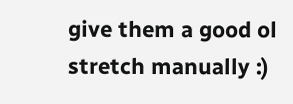give them a good ol stretch manually :)